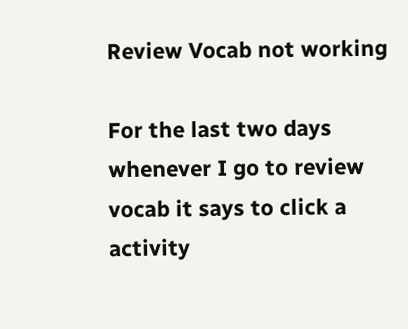Review Vocab not working

For the last two days whenever I go to review vocab it says to click a activity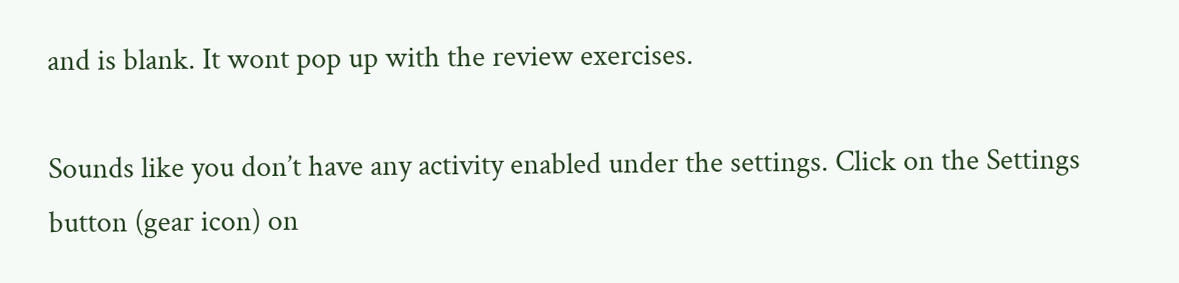and is blank. It wont pop up with the review exercises.

Sounds like you don’t have any activity enabled under the settings. Click on the Settings button (gear icon) on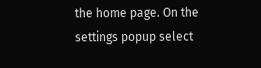the home page. On the settings popup select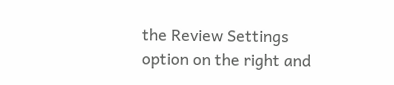the Review Settings option on the right and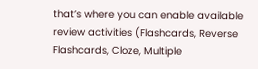that’s where you can enable available review activities (Flashcards, Reverse Flashcards, Cloze, Multiple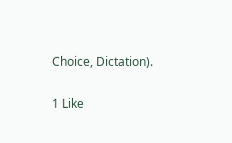Choice, Dictation).

1 Like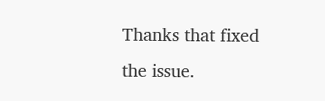Thanks that fixed the issue.